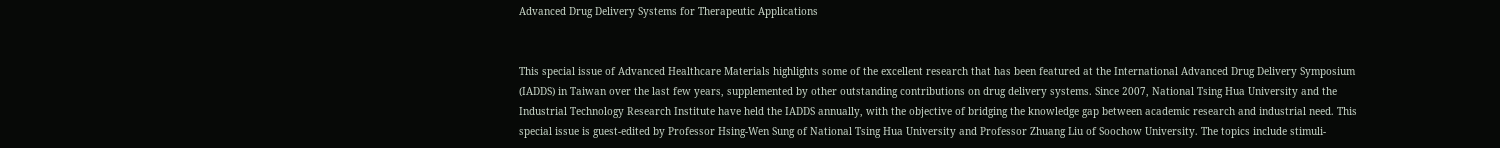Advanced Drug Delivery Systems for Therapeutic Applications


This special issue of Advanced Healthcare Materials highlights some of the excellent research that has been featured at the International Advanced Drug Delivery Symposium (IADDS) in Taiwan over the last few years, supplemented by other outstanding contributions on drug delivery systems. Since 2007, National Tsing Hua University and the Industrial Technology Research Institute have held the IADDS annually, with the objective of bridging the knowledge gap between academic research and industrial need. This special issue is guest-edited by Professor Hsing-Wen Sung of National Tsing Hua University and Professor Zhuang Liu of Soochow University. The topics include stimuli-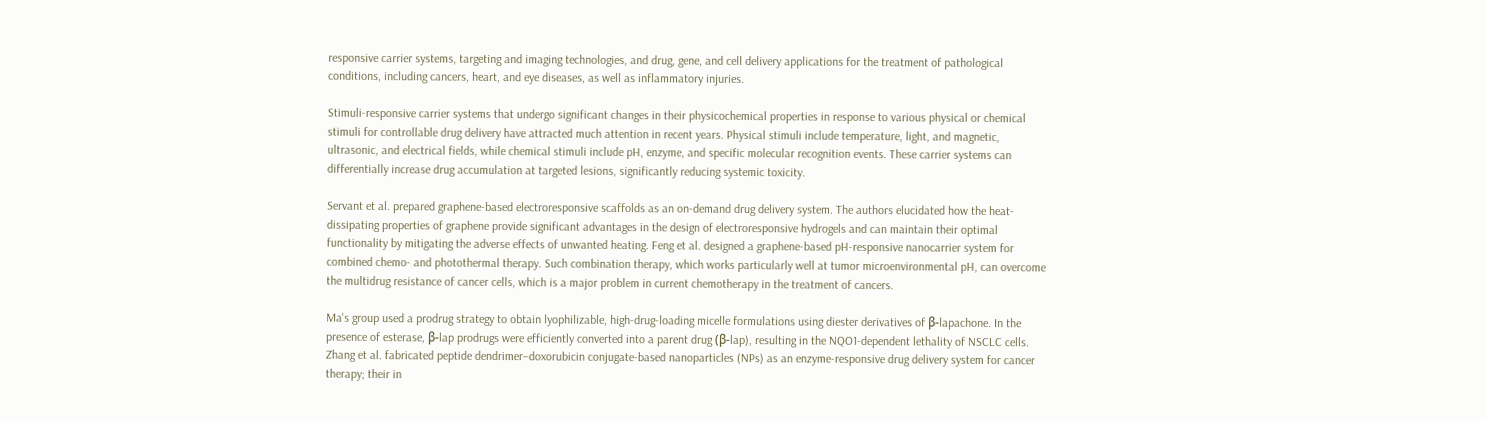responsive carrier systems, targeting and imaging technologies, and drug, gene, and cell delivery applications for the treatment of pathological conditions, including cancers, heart, and eye diseases, as well as inflammatory injuries.

Stimuli-responsive carrier systems that undergo significant changes in their physicochemical properties in response to various physical or chemical stimuli for controllable drug delivery have attracted much attention in recent years. Physical stimuli include temperature, light, and magnetic, ultrasonic, and electrical fields, while chemical stimuli include pH, enzyme, and specific molecular recognition events. These carrier systems can differentially increase drug accumulation at targeted lesions, significantly reducing systemic toxicity.

Servant et al. prepared graphene-based electroresponsive scaffolds as an on-demand drug delivery system. The authors elucidated how the heat-dissipating properties of graphene provide significant advantages in the design of electroresponsive hydrogels and can maintain their optimal functionality by mitigating the adverse effects of unwanted heating. Feng et al. designed a graphene-based pH-responsive nanocarrier system for combined chemo- and photothermal therapy. Such combination therapy, which works particularly well at tumor microenvironmental pH, can overcome the multidrug resistance of cancer cells, which is a major problem in current chemotherapy in the treatment of cancers.

Ma's group used a prodrug strategy to obtain lyophilizable, high-drug-loading micelle formulations using diester derivatives of β-lapachone. In the presence of esterase, β-lap prodrugs were efficiently converted into a parent drug (β-lap), resulting in the NQO1-dependent lethality of NSCLC cells. Zhang et al. fabricated peptide dendrimer–doxorubicin conjugate-based nanoparticles (NPs) as an enzyme-responsive drug delivery system for cancer therapy; their in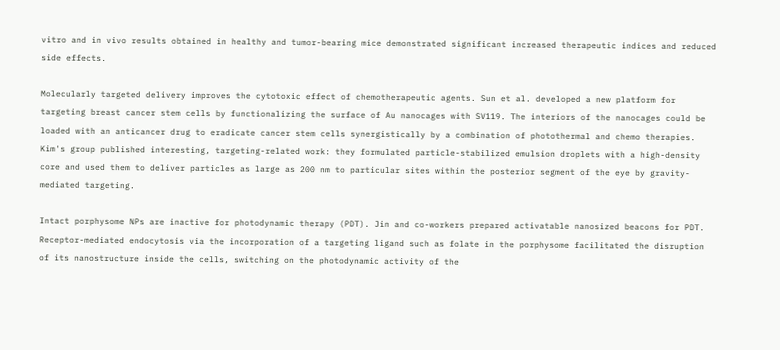vitro and in vivo results obtained in healthy and tumor-bearing mice demonstrated significant increased therapeutic indices and reduced side effects.

Molecularly targeted delivery improves the cytotoxic effect of chemotherapeutic agents. Sun et al. developed a new platform for targeting breast cancer stem cells by functionalizing the surface of Au nanocages with SV119. The interiors of the nanocages could be loaded with an anticancer drug to eradicate cancer stem cells synergistically by a combination of photothermal and chemo therapies. Kim's group published interesting, targeting-related work: they formulated particle-stabilized emulsion droplets with a high-density core and used them to deliver particles as large as 200 nm to particular sites within the posterior segment of the eye by gravity-mediated targeting.

Intact porphysome NPs are inactive for photodynamic therapy (PDT). Jin and co-workers prepared activatable nanosized beacons for PDT. Receptor-mediated endocytosis via the incorporation of a targeting ligand such as folate in the porphysome facilitated the disruption of its nanostructure inside the cells, switching on the photodynamic activity of the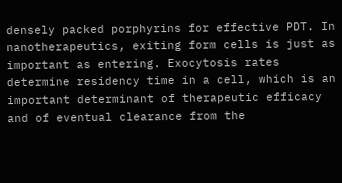densely packed porphyrins for effective PDT. In nanotherapeutics, exiting form cells is just as important as entering. Exocytosis rates determine residency time in a cell, which is an important determinant of therapeutic efficacy and of eventual clearance from the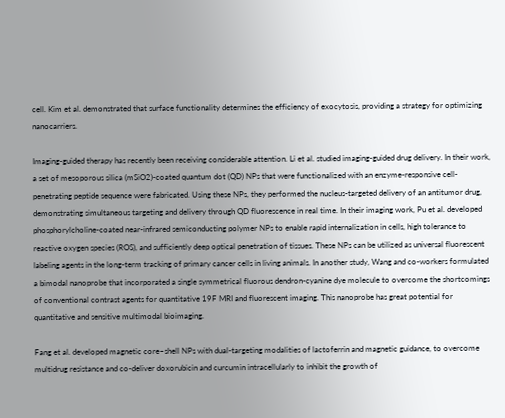cell. Kim et al. demonstrated that surface functionality determines the efficiency of exocytosis, providing a strategy for optimizing nanocarriers.

Imaging-guided therapy has recently been receiving considerable attention. Li et al. studied imaging-guided drug delivery. In their work, a set of mesoporous silica (mSiO2)-coated quantum dot (QD) NPs that were functionalized with an enzyme-responsive cell-penetrating peptide sequence were fabricated. Using these NPs, they performed the nucleus-targeted delivery of an antitumor drug, demonstrating simultaneous targeting and delivery through QD fluorescence in real time. In their imaging work, Pu et al. developed phosphorylcholine-coated near-infrared semiconducting polymer NPs to enable rapid internalization in cells, high tolerance to reactive oxygen species (ROS), and sufficiently deep optical penetration of tissues. These NPs can be utilized as universal fluorescent labeling agents in the long-term tracking of primary cancer cells in living animals. In another study, Wang and co-workers formulated a bimodal nanoprobe that incorporated a single symmetrical fluorous dendron-cyanine dye molecule to overcome the shortcomings of conventional contrast agents for quantitative 19F MRI and fluorescent imaging. This nanoprobe has great potential for quantitative and sensitive multimodal bioimaging.

Fang et al. developed magnetic core–shell NPs with dual-targeting modalities of lactoferrin and magnetic guidance, to overcome multidrug resistance and co-deliver doxorubicin and curcumin intracellularly to inhibit the growth of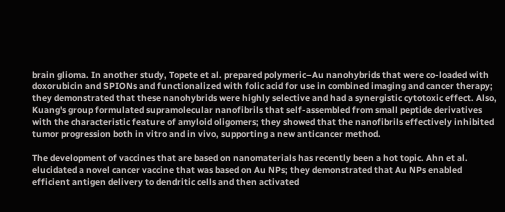brain glioma. In another study, Topete et al. prepared polymeric–Au nanohybrids that were co-loaded with doxorubicin and SPIONs and functionalized with folic acid for use in combined imaging and cancer therapy; they demonstrated that these nanohybrids were highly selective and had a synergistic cytotoxic effect. Also, Kuang's group formulated supramolecular nanofibrils that self-assembled from small peptide derivatives with the characteristic feature of amyloid oligomers; they showed that the nanofibrils effectively inhibited tumor progression both in vitro and in vivo, supporting a new anticancer method.

The development of vaccines that are based on nanomaterials has recently been a hot topic. Ahn et al. elucidated a novel cancer vaccine that was based on Au NPs; they demonstrated that Au NPs enabled efficient antigen delivery to dendritic cells and then activated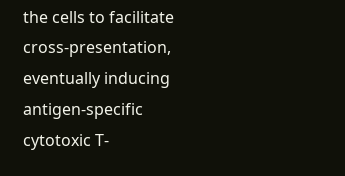the cells to facilitate cross-presentation, eventually inducing antigen-specific cytotoxic T-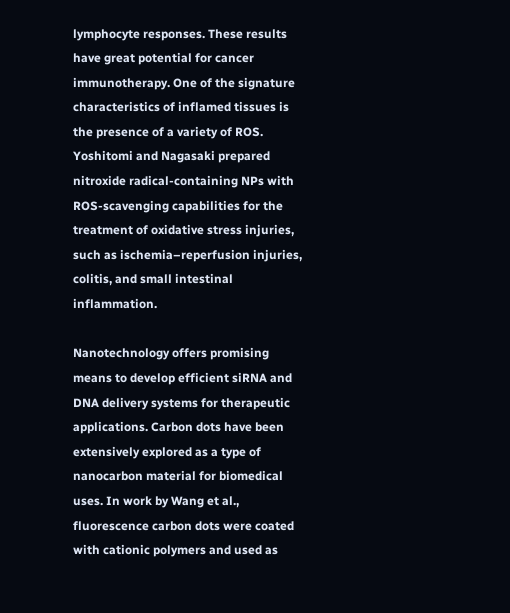lymphocyte responses. These results have great potential for cancer immunotherapy. One of the signature characteristics of inflamed tissues is the presence of a variety of ROS. Yoshitomi and Nagasaki prepared nitroxide radical-containing NPs with ROS-scavenging capabilities for the treatment of oxidative stress injuries, such as ischemia–reperfusion injuries, colitis, and small intestinal inflammation.

Nanotechnology offers promising means to develop efficient siRNA and DNA delivery systems for therapeutic applications. Carbon dots have been extensively explored as a type of nanocarbon material for biomedical uses. In work by Wang et al., fluorescence carbon dots were coated with cationic polymers and used as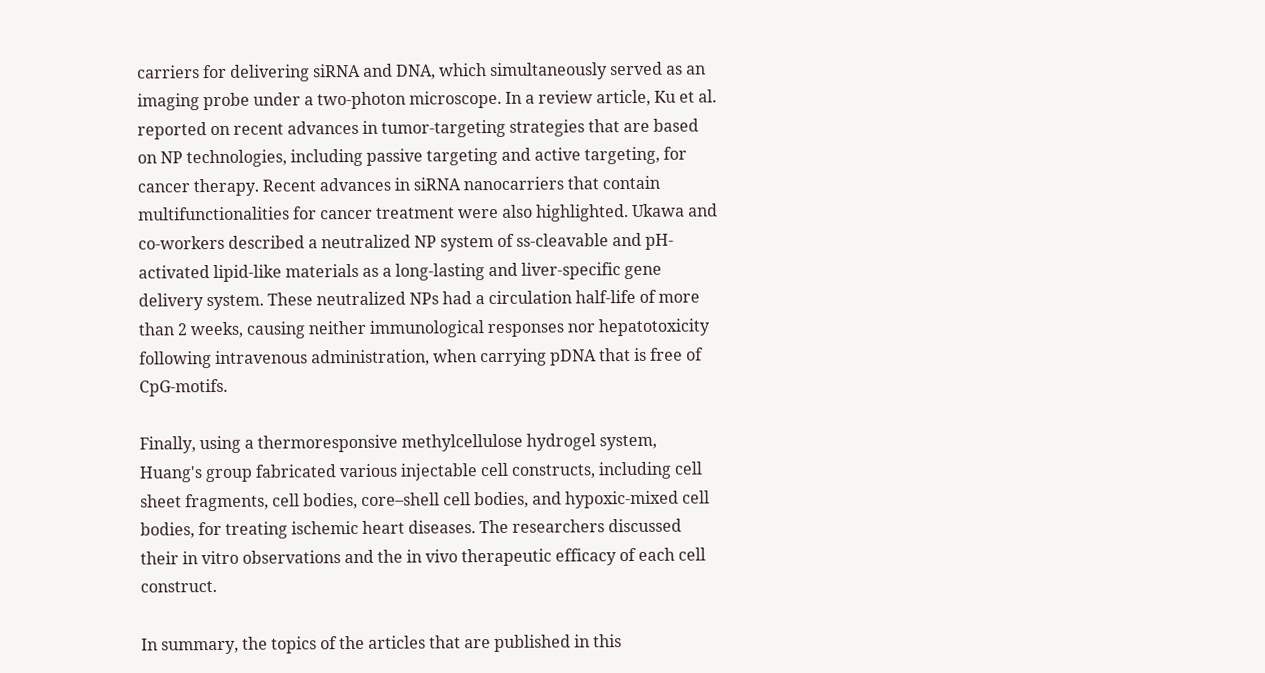carriers for delivering siRNA and DNA, which simultaneously served as an imaging probe under a two-photon microscope. In a review article, Ku et al. reported on recent advances in tumor-targeting strategies that are based on NP technologies, including passive targeting and active targeting, for cancer therapy. Recent advances in siRNA nanocarriers that contain multifunctionalities for cancer treatment were also highlighted. Ukawa and co-workers described a neutralized NP system of ss-cleavable and pH-activated lipid-like materials as a long-lasting and liver-specific gene delivery system. These neutralized NPs had a circulation half-life of more than 2 weeks, causing neither immunological responses nor hepatotoxicity following intravenous administration, when carrying pDNA that is free of CpG-motifs.

Finally, using a thermoresponsive methylcellulose hydrogel system, Huang's group fabricated various injectable cell constructs, including cell sheet fragments, cell bodies, core–shell cell bodies, and hypoxic-mixed cell bodies, for treating ischemic heart diseases. The researchers discussed their in vitro observations and the in vivo therapeutic efficacy of each cell construct.

In summary, the topics of the articles that are published in this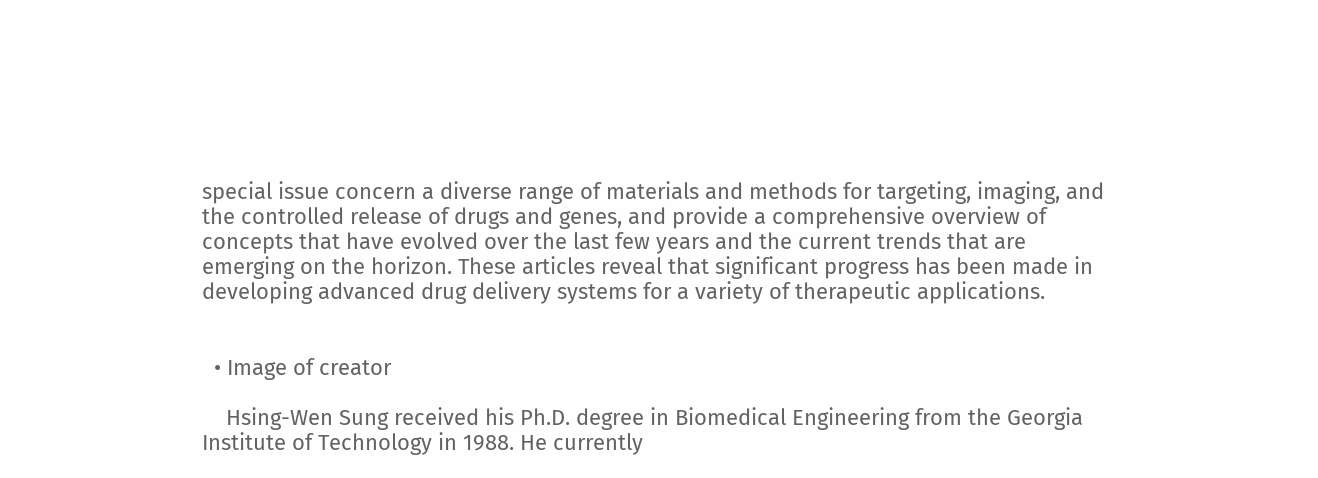special issue concern a diverse range of materials and methods for targeting, imaging, and the controlled release of drugs and genes, and provide a comprehensive overview of concepts that have evolved over the last few years and the current trends that are emerging on the horizon. These articles reveal that significant progress has been made in developing advanced drug delivery systems for a variety of therapeutic applications.


  • Image of creator

    Hsing-Wen Sung received his Ph.D. degree in Biomedical Engineering from the Georgia Institute of Technology in 1988. He currently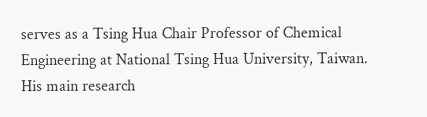serves as a Tsing Hua Chair Professor of Chemical Engineering at National Tsing Hua University, Taiwan. His main research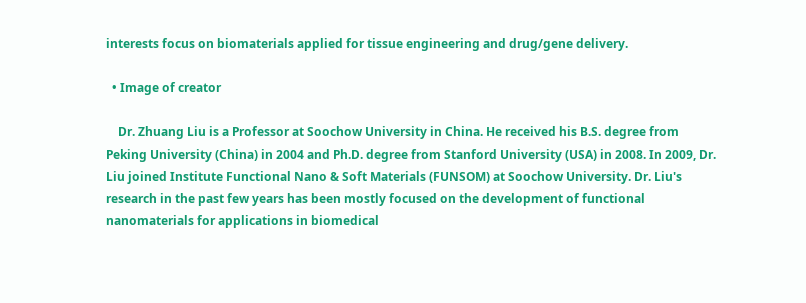interests focus on biomaterials applied for tissue engineering and drug/gene delivery.

  • Image of creator

    Dr. Zhuang Liu is a Professor at Soochow University in China. He received his B.S. degree from Peking University (China) in 2004 and Ph.D. degree from Stanford University (USA) in 2008. In 2009, Dr. Liu joined Institute Functional Nano & Soft Materials (FUNSOM) at Soochow University. Dr. Liu's research in the past few years has been mostly focused on the development of functional nanomaterials for applications in biomedical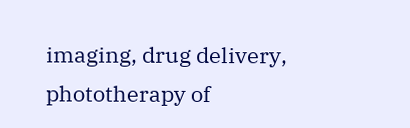imaging, drug delivery, phototherapy of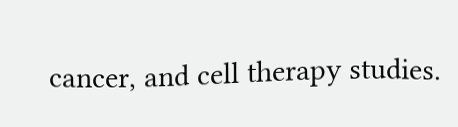cancer, and cell therapy studies.